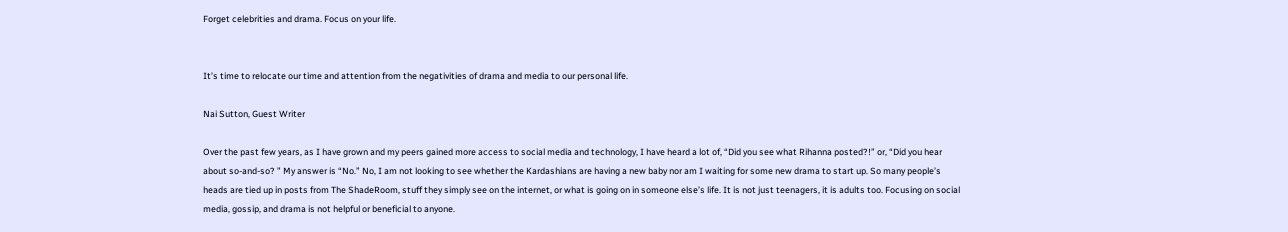Forget celebrities and drama. Focus on your life.


It’s time to relocate our time and attention from the negativities of drama and media to our personal life.

Nai Sutton, Guest Writer

Over the past few years, as I have grown and my peers gained more access to social media and technology, I have heard a lot of, “Did you see what Rihanna posted?!” or, “Did you hear about so-and-so? ” My answer is “No.” No, I am not looking to see whether the Kardashians are having a new baby nor am I waiting for some new drama to start up. So many people’s heads are tied up in posts from The ShadeRoom, stuff they simply see on the internet, or what is going on in someone else’s life. It is not just teenagers, it is adults too. Focusing on social media, gossip, and drama is not helpful or beneficial to anyone.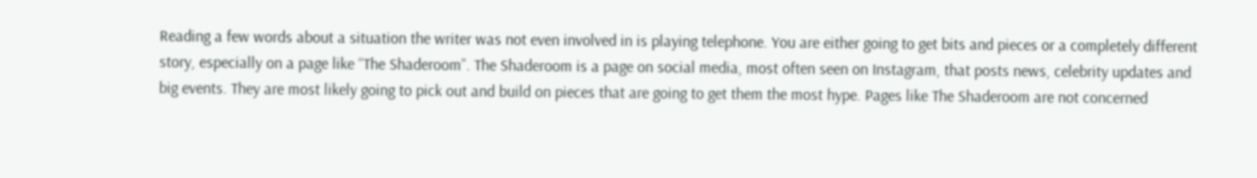Reading a few words about a situation the writer was not even involved in is playing telephone. You are either going to get bits and pieces or a completely different story, especially on a page like “The Shaderoom”. The Shaderoom is a page on social media, most often seen on Instagram, that posts news, celebrity updates and big events. They are most likely going to pick out and build on pieces that are going to get them the most hype. Pages like The Shaderoom are not concerned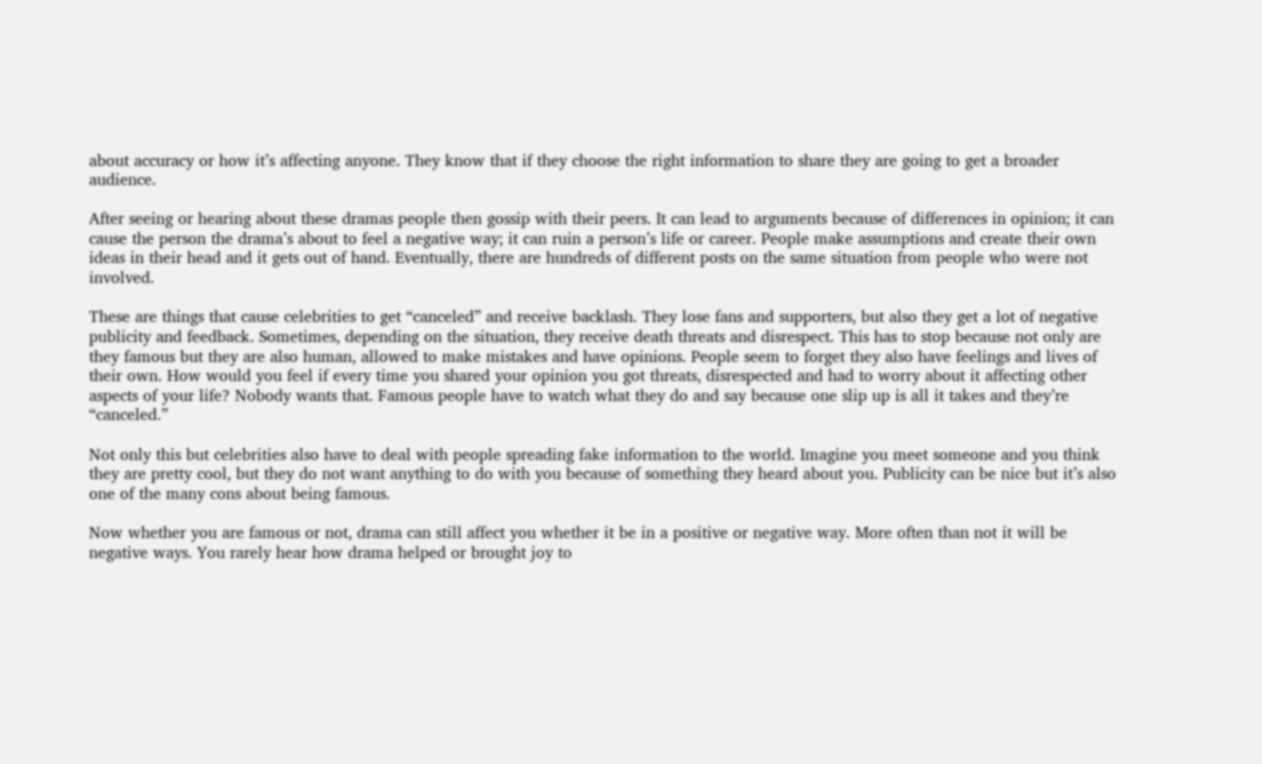about accuracy or how it’s affecting anyone. They know that if they choose the right information to share they are going to get a broader audience.

After seeing or hearing about these dramas people then gossip with their peers. It can lead to arguments because of differences in opinion; it can cause the person the drama’s about to feel a negative way; it can ruin a person’s life or career. People make assumptions and create their own ideas in their head and it gets out of hand. Eventually, there are hundreds of different posts on the same situation from people who were not involved.

These are things that cause celebrities to get “canceled” and receive backlash. They lose fans and supporters, but also they get a lot of negative publicity and feedback. Sometimes, depending on the situation, they receive death threats and disrespect. This has to stop because not only are they famous but they are also human, allowed to make mistakes and have opinions. People seem to forget they also have feelings and lives of their own. How would you feel if every time you shared your opinion you got threats, disrespected and had to worry about it affecting other aspects of your life? Nobody wants that. Famous people have to watch what they do and say because one slip up is all it takes and they’re “canceled.”

Not only this but celebrities also have to deal with people spreading fake information to the world. Imagine you meet someone and you think they are pretty cool, but they do not want anything to do with you because of something they heard about you. Publicity can be nice but it’s also one of the many cons about being famous.

Now whether you are famous or not, drama can still affect you whether it be in a positive or negative way. More often than not it will be negative ways. You rarely hear how drama helped or brought joy to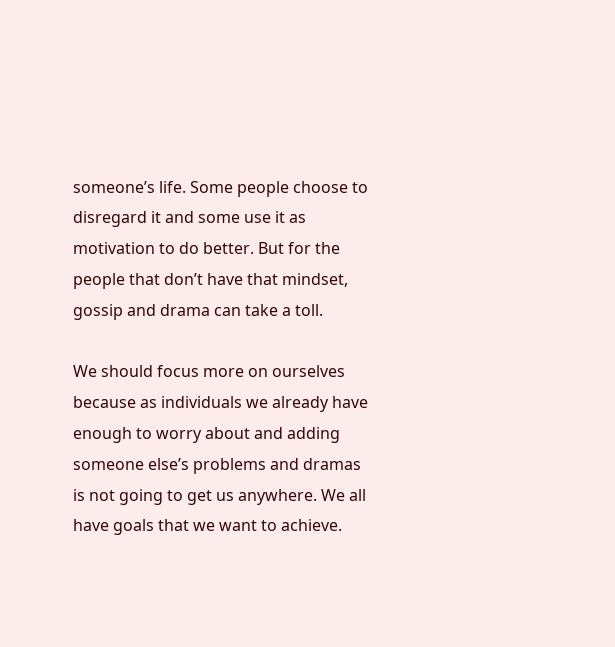someone’s life. Some people choose to disregard it and some use it as motivation to do better. But for the people that don’t have that mindset, gossip and drama can take a toll.

We should focus more on ourselves because as individuals we already have enough to worry about and adding someone else’s problems and dramas is not going to get us anywhere. We all have goals that we want to achieve.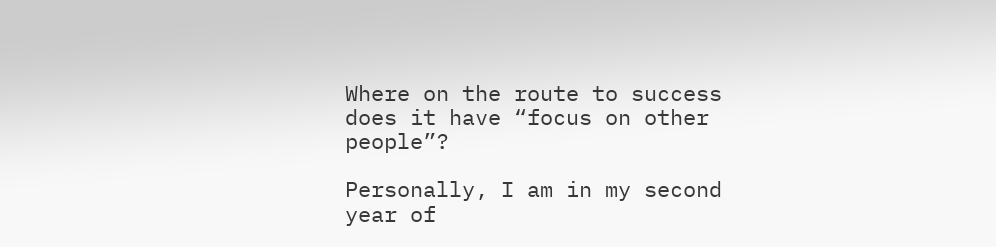Where on the route to success does it have “focus on other people”?

Personally, I am in my second year of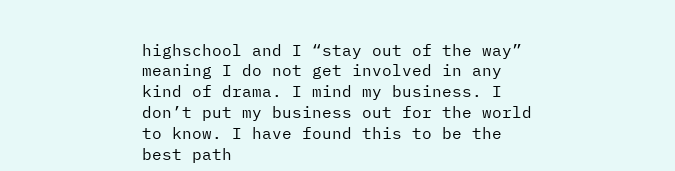highschool and I “stay out of the way” meaning I do not get involved in any kind of drama. I mind my business. I don’t put my business out for the world to know. I have found this to be the best path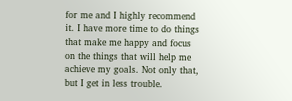for me and I highly recommend it. I have more time to do things that make me happy and focus on the things that will help me achieve my goals. Not only that, but I get in less trouble.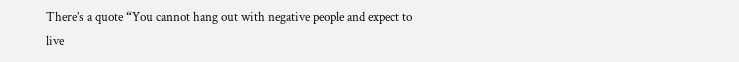There’s a quote “You cannot hang out with negative people and expect to live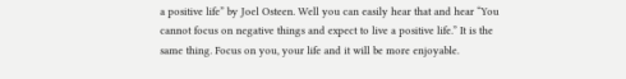a positive life” by Joel Osteen. Well you can easily hear that and hear “You cannot focus on negative things and expect to live a positive life.” It is the same thing. Focus on you, your life and it will be more enjoyable.